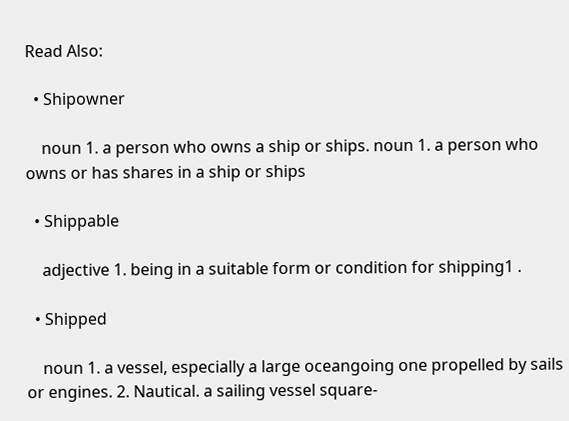Read Also:

  • Shipowner

    noun 1. a person who owns a ship or ships. noun 1. a person who owns or has shares in a ship or ships

  • Shippable

    adjective 1. being in a suitable form or condition for shipping1 .

  • Shipped

    noun 1. a vessel, especially a large oceangoing one propelled by sails or engines. 2. Nautical. a sailing vessel square-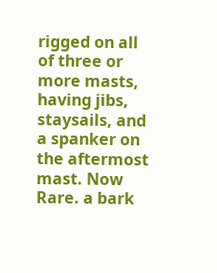rigged on all of three or more masts, having jibs, staysails, and a spanker on the aftermost mast. Now Rare. a bark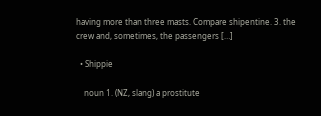having more than three masts. Compare shipentine. 3. the crew and, sometimes, the passengers […]

  • Shippie

    noun 1. (NZ, slang) a prostitute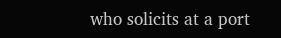who solicits at a port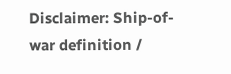Disclaimer: Ship-of-war definition /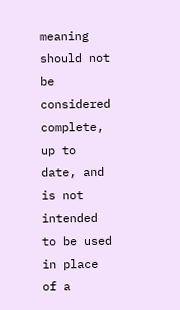meaning should not be considered complete, up to date, and is not intended to be used in place of a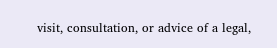visit, consultation, or advice of a legal,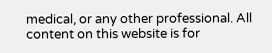medical, or any other professional. All content on this website is for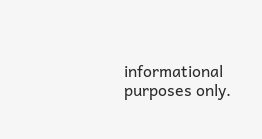informational purposes only.